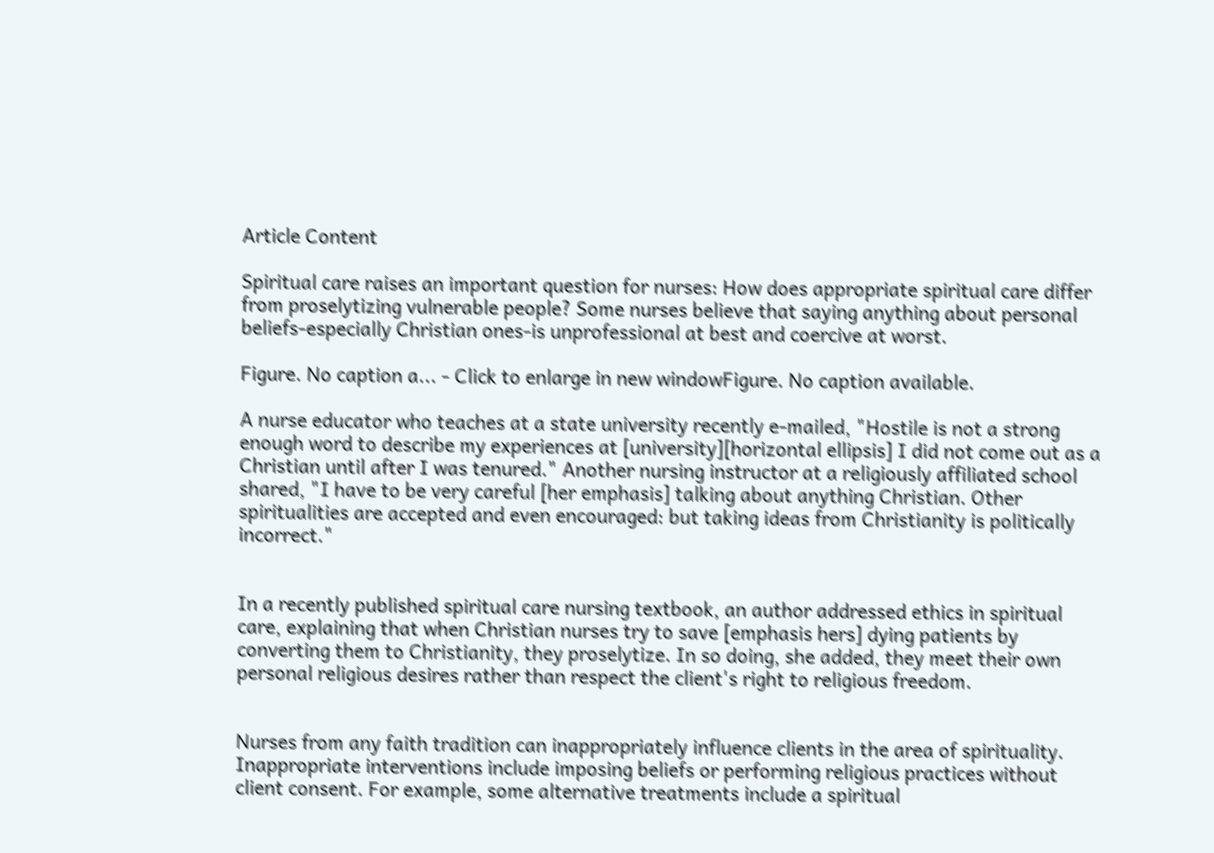Article Content

Spiritual care raises an important question for nurses: How does appropriate spiritual care differ from proselytizing vulnerable people? Some nurses believe that saying anything about personal beliefs-especially Christian ones-is unprofessional at best and coercive at worst.

Figure. No caption a... - Click to enlarge in new windowFigure. No caption available.

A nurse educator who teaches at a state university recently e-mailed, "Hostile is not a strong enough word to describe my experiences at [university][horizontal ellipsis] I did not come out as a Christian until after I was tenured." Another nursing instructor at a religiously affiliated school shared, "I have to be very careful [her emphasis] talking about anything Christian. Other spiritualities are accepted and even encouraged: but taking ideas from Christianity is politically incorrect."


In a recently published spiritual care nursing textbook, an author addressed ethics in spiritual care, explaining that when Christian nurses try to save [emphasis hers] dying patients by converting them to Christianity, they proselytize. In so doing, she added, they meet their own personal religious desires rather than respect the client's right to religious freedom.


Nurses from any faith tradition can inappropriately influence clients in the area of spirituality. Inappropriate interventions include imposing beliefs or performing religious practices without client consent. For example, some alternative treatments include a spiritual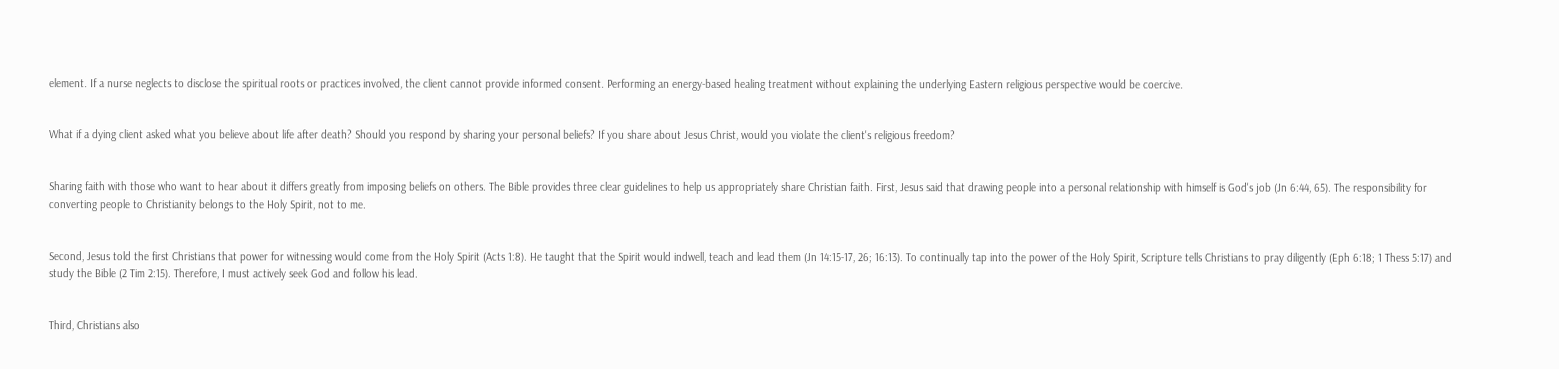element. If a nurse neglects to disclose the spiritual roots or practices involved, the client cannot provide informed consent. Performing an energy-based healing treatment without explaining the underlying Eastern religious perspective would be coercive.


What if a dying client asked what you believe about life after death? Should you respond by sharing your personal beliefs? If you share about Jesus Christ, would you violate the client's religious freedom?


Sharing faith with those who want to hear about it differs greatly from imposing beliefs on others. The Bible provides three clear guidelines to help us appropriately share Christian faith. First, Jesus said that drawing people into a personal relationship with himself is God's job (Jn 6:44, 65). The responsibility for converting people to Christianity belongs to the Holy Spirit, not to me.


Second, Jesus told the first Christians that power for witnessing would come from the Holy Spirit (Acts 1:8). He taught that the Spirit would indwell, teach and lead them (Jn 14:15-17, 26; 16:13). To continually tap into the power of the Holy Spirit, Scripture tells Christians to pray diligently (Eph 6:18; 1 Thess 5:17) and study the Bible (2 Tim 2:15). Therefore, I must actively seek God and follow his lead.


Third, Christians also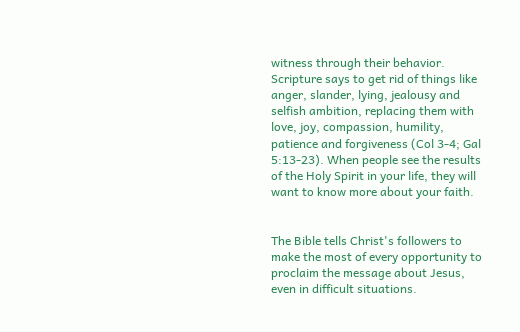witness through their behavior. Scripture says to get rid of things like anger, slander, lying, jealousy and selfish ambition, replacing them with love, joy, compassion, humility, patience and forgiveness (Col 3-4; Gal 5:13-23). When people see the results of the Holy Spirit in your life, they will want to know more about your faith.


The Bible tells Christ's followers to make the most of every opportunity to proclaim the message about Jesus, even in difficult situations.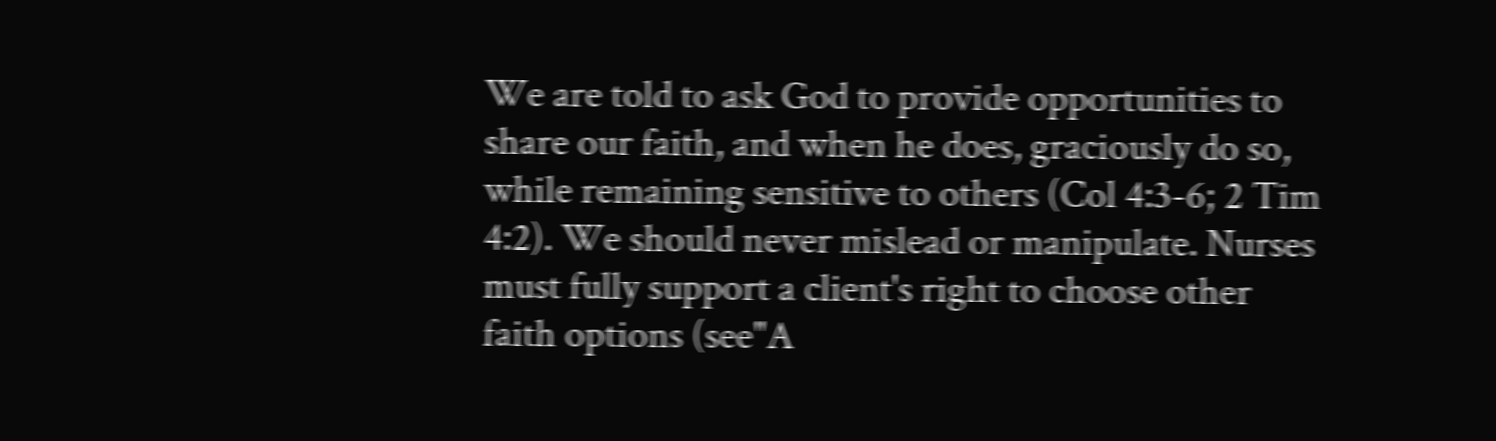We are told to ask God to provide opportunities to share our faith, and when he does, graciously do so, while remaining sensitive to others (Col 4:3-6; 2 Tim 4:2). We should never mislead or manipulate. Nurses must fully support a client's right to choose other faith options (see"A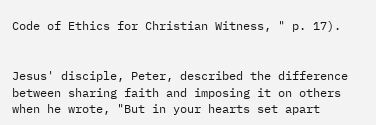Code of Ethics for Christian Witness, " p. 17).


Jesus' disciple, Peter, described the difference between sharing faith and imposing it on others when he wrote, "But in your hearts set apart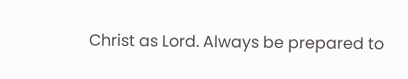Christ as Lord. Always be prepared to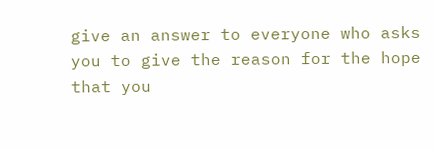give an answer to everyone who asks you to give the reason for the hope that you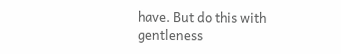have. But do this with gentleness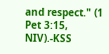and respect." (1 Pet 3:15, NIV).-KSS